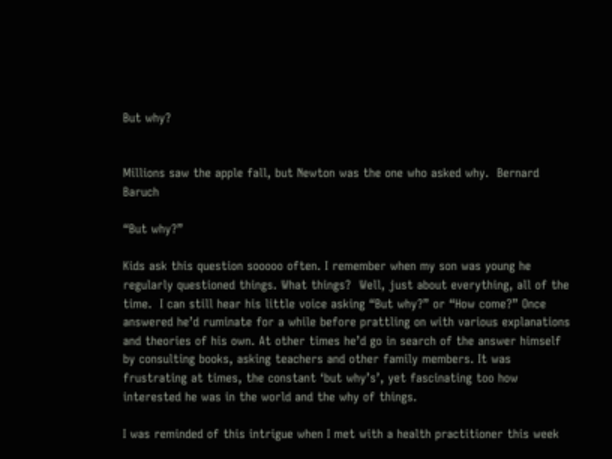But why?


Millions saw the apple fall, but Newton was the one who asked why.  Bernard Baruch

“But why?”

Kids ask this question sooooo often. I remember when my son was young he regularly questioned things. What things?  Well, just about everything, all of the time.  I can still hear his little voice asking “But why?” or “How come?” Once answered he’d ruminate for a while before prattling on with various explanations and theories of his own. At other times he’d go in search of the answer himself by consulting books, asking teachers and other family members. It was frustrating at times, the constant ‘but why’s’, yet fascinating too how interested he was in the world and the why of things.

I was reminded of this intrigue when I met with a health practitioner this week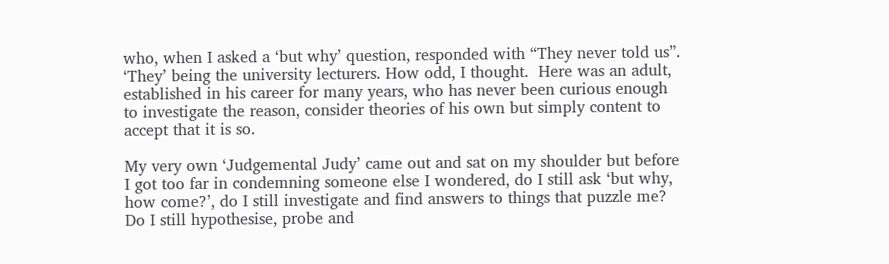who, when I asked a ‘but why’ question, responded with “They never told us”. ‘They’ being the university lecturers. How odd, I thought.  Here was an adult, established in his career for many years, who has never been curious enough to investigate the reason, consider theories of his own but simply content to accept that it is so.

My very own ‘Judgemental Judy’ came out and sat on my shoulder but before I got too far in condemning someone else I wondered, do I still ask ‘but why, how come?’, do I still investigate and find answers to things that puzzle me? Do I still hypothesise, probe and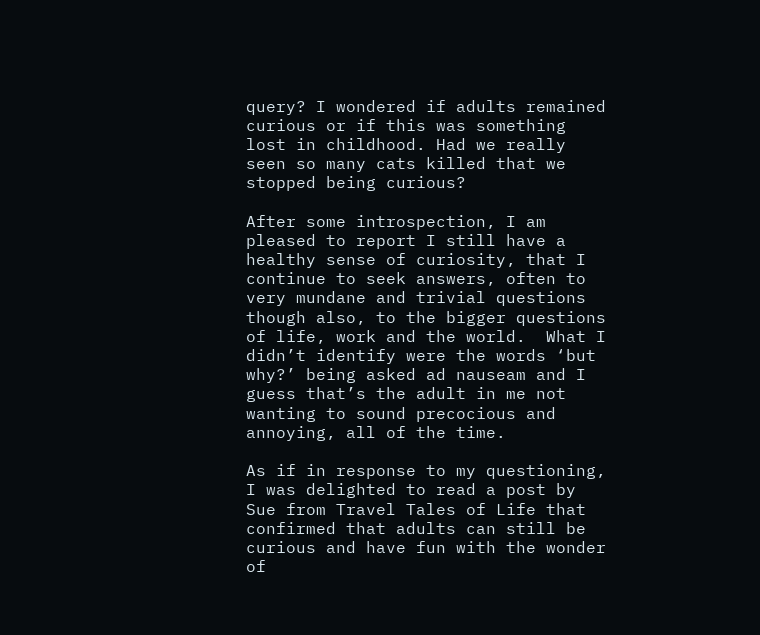query? I wondered if adults remained curious or if this was something lost in childhood. Had we really seen so many cats killed that we stopped being curious?

After some introspection, I am pleased to report I still have a healthy sense of curiosity, that I continue to seek answers, often to very mundane and trivial questions though also, to the bigger questions of life, work and the world.  What I didn’t identify were the words ‘but why?’ being asked ad nauseam and I guess that’s the adult in me not wanting to sound precocious and annoying, all of the time.

As if in response to my questioning, I was delighted to read a post by Sue from Travel Tales of Life that confirmed that adults can still be curious and have fun with the wonder of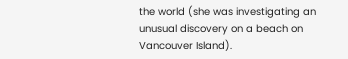the world (she was investigating an unusual discovery on a beach on Vancouver Island).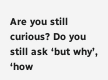Are you still curious? Do you still ask ‘but why’, ‘how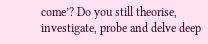come’? Do you still theorise, investigate, probe and delve deep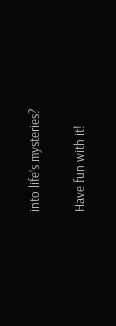into life’s mysteries?

Have fun with it!